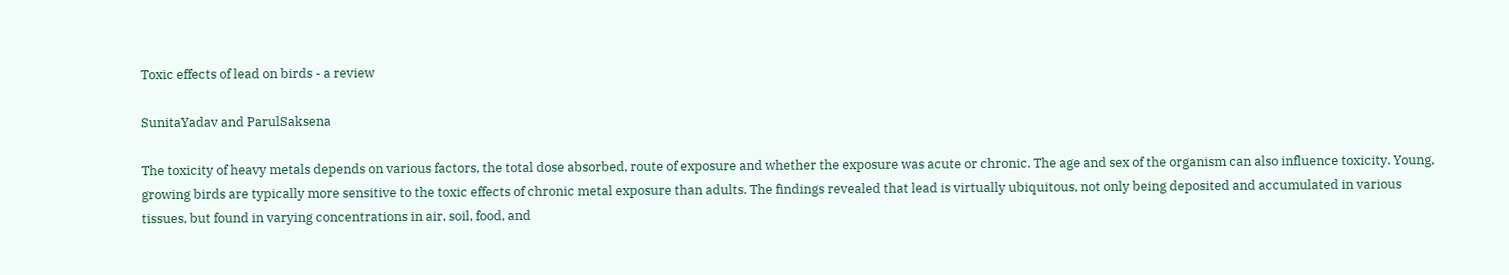Toxic effects of lead on birds - a review

SunitaYadav and ParulSaksena

The toxicity of heavy metals depends on various factors, the total dose absorbed, route of exposure and whether the exposure was acute or chronic. The age and sex of the organism can also influence toxicity. Young, growing birds are typically more sensitive to the toxic effects of chronic metal exposure than adults. The findings revealed that lead is virtually ubiquitous, not only being deposited and accumulated in various tissues, but found in varying concentrations in air, soil, food, and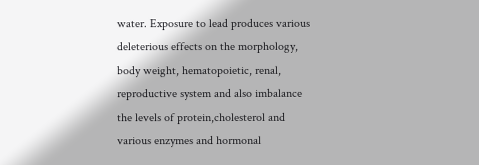water. Exposure to lead produces various deleterious effects on the morphology, body weight, hematopoietic, renal, reproductive system and also imbalance the levels of protein,cholesterol and various enzymes and hormonal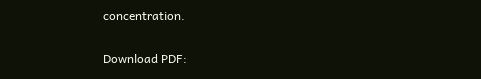concentration.

Download PDF: